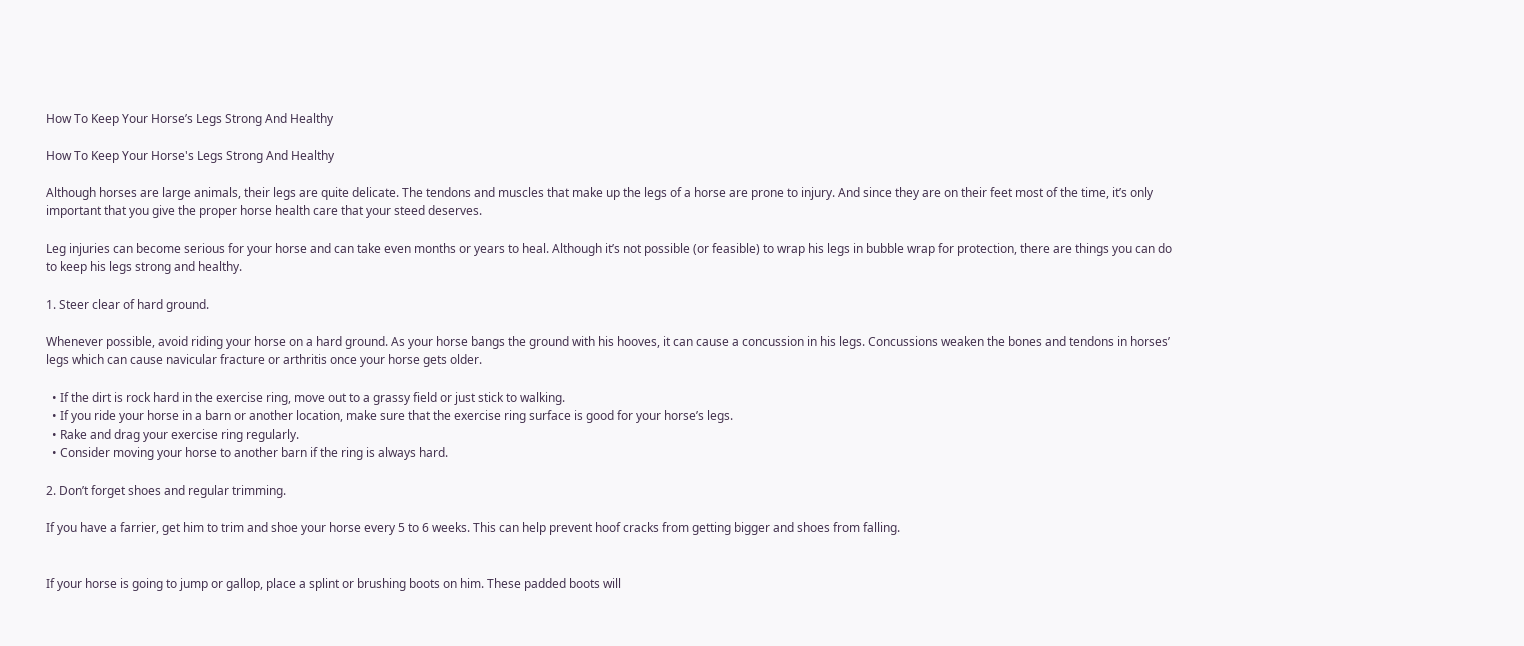How To Keep Your Horse’s Legs Strong And Healthy

How To Keep Your Horse's Legs Strong And Healthy

Although horses are large animals, their legs are quite delicate. The tendons and muscles that make up the legs of a horse are prone to injury. And since they are on their feet most of the time, it’s only important that you give the proper horse health care that your steed deserves.

Leg injuries can become serious for your horse and can take even months or years to heal. Although it’s not possible (or feasible) to wrap his legs in bubble wrap for protection, there are things you can do to keep his legs strong and healthy.

1. Steer clear of hard ground.

Whenever possible, avoid riding your horse on a hard ground. As your horse bangs the ground with his hooves, it can cause a concussion in his legs. Concussions weaken the bones and tendons in horses’ legs which can cause navicular fracture or arthritis once your horse gets older.

  • If the dirt is rock hard in the exercise ring, move out to a grassy field or just stick to walking.
  • If you ride your horse in a barn or another location, make sure that the exercise ring surface is good for your horse’s legs.
  • Rake and drag your exercise ring regularly.
  • Consider moving your horse to another barn if the ring is always hard.

2. Don’t forget shoes and regular trimming.

If you have a farrier, get him to trim and shoe your horse every 5 to 6 weeks. This can help prevent hoof cracks from getting bigger and shoes from falling.


If your horse is going to jump or gallop, place a splint or brushing boots on him. These padded boots will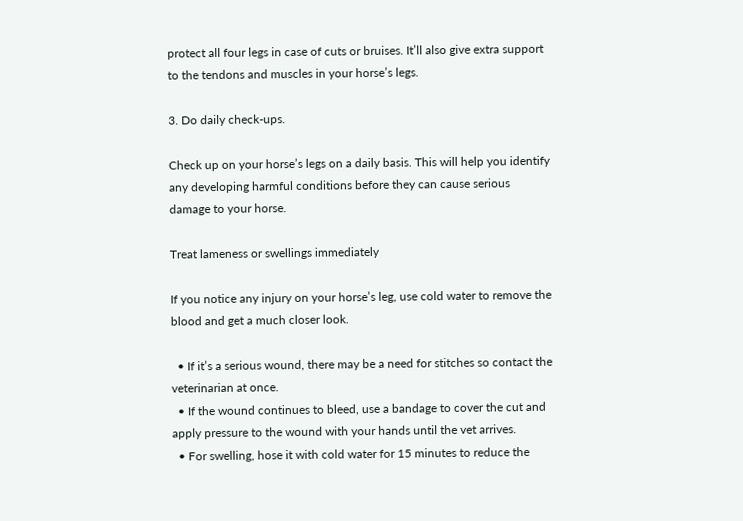protect all four legs in case of cuts or bruises. It’ll also give extra support to the tendons and muscles in your horse’s legs.

3. Do daily check-ups.

Check up on your horse’s legs on a daily basis. This will help you identify any developing harmful conditions before they can cause serious damage to your horse.

Treat lameness or swellings immediately

If you notice any injury on your horse’s leg, use cold water to remove the blood and get a much closer look.

  • If it’s a serious wound, there may be a need for stitches so contact the veterinarian at once.
  • If the wound continues to bleed, use a bandage to cover the cut and apply pressure to the wound with your hands until the vet arrives.
  • For swelling, hose it with cold water for 15 minutes to reduce the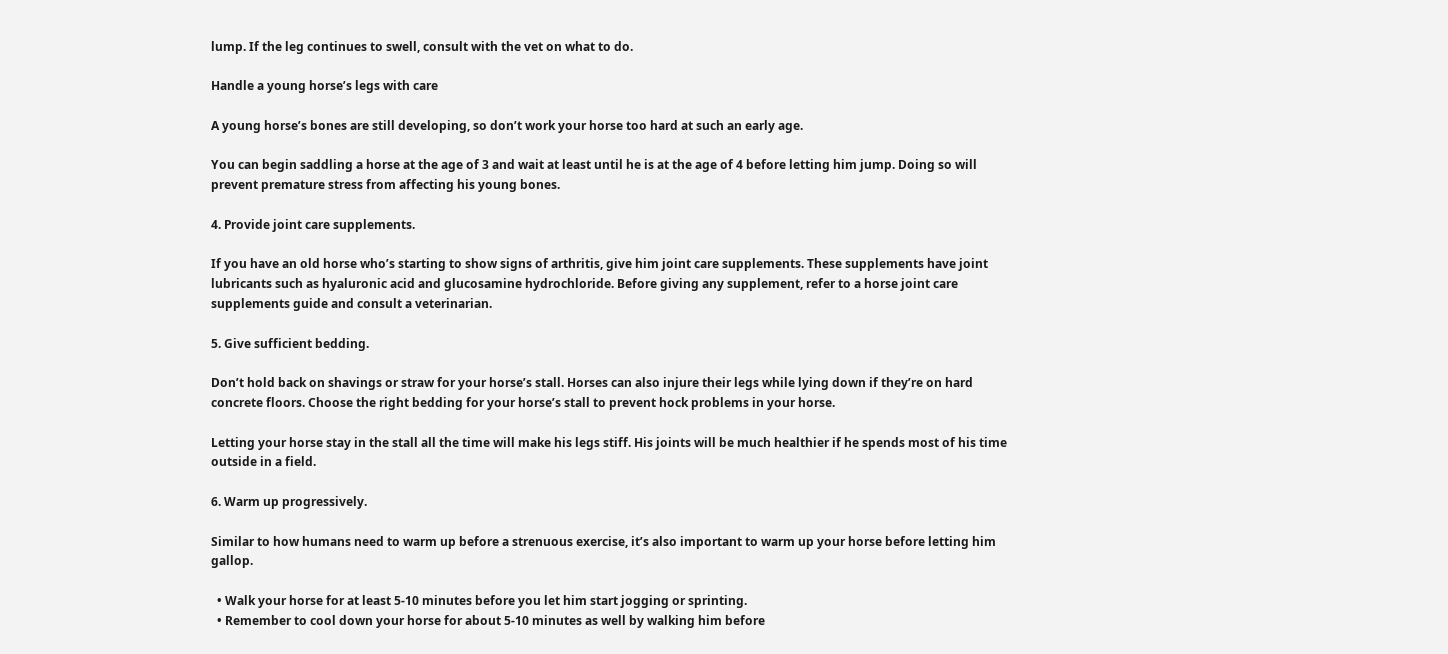lump. If the leg continues to swell, consult with the vet on what to do.

Handle a young horse’s legs with care

A young horse’s bones are still developing, so don’t work your horse too hard at such an early age.

You can begin saddling a horse at the age of 3 and wait at least until he is at the age of 4 before letting him jump. Doing so will prevent premature stress from affecting his young bones.

4. Provide joint care supplements.

If you have an old horse who’s starting to show signs of arthritis, give him joint care supplements. These supplements have joint lubricants such as hyaluronic acid and glucosamine hydrochloride. Before giving any supplement, refer to a horse joint care supplements guide and consult a veterinarian.

5. Give sufficient bedding.

Don’t hold back on shavings or straw for your horse’s stall. Horses can also injure their legs while lying down if they’re on hard concrete floors. Choose the right bedding for your horse’s stall to prevent hock problems in your horse.

Letting your horse stay in the stall all the time will make his legs stiff. His joints will be much healthier if he spends most of his time outside in a field.

6. Warm up progressively.

Similar to how humans need to warm up before a strenuous exercise, it’s also important to warm up your horse before letting him gallop.

  • Walk your horse for at least 5-10 minutes before you let him start jogging or sprinting.
  • Remember to cool down your horse for about 5-10 minutes as well by walking him before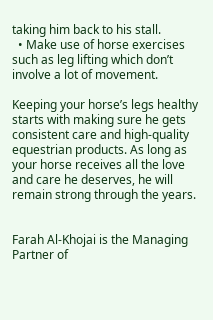taking him back to his stall.
  • Make use of horse exercises such as leg lifting which don’t involve a lot of movement.

Keeping your horse’s legs healthy starts with making sure he gets consistent care and high-quality equestrian products. As long as your horse receives all the love and care he deserves, he will remain strong through the years.


Farah Al-Khojai is the Managing Partner of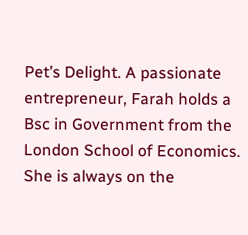Pet’s Delight. A passionate entrepreneur, Farah holds a Bsc in Government from the London School of Economics. She is always on the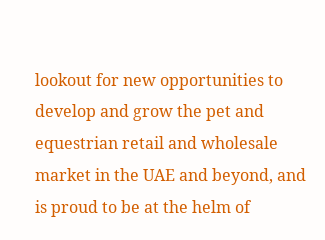lookout for new opportunities to develop and grow the pet and equestrian retail and wholesale market in the UAE and beyond, and is proud to be at the helm of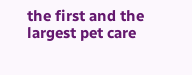the first and the largest pet care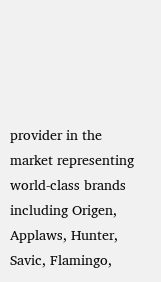provider in the market representing world-class brands including Origen, Applaws, Hunter, Savic, Flamingo,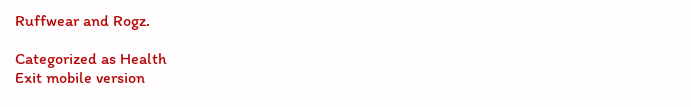Ruffwear and Rogz.

Categorized as Health
Exit mobile version